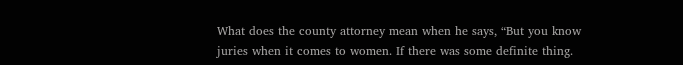What does the county attorney mean when he says, “But you know juries when it comes to women. If there was some definite thing.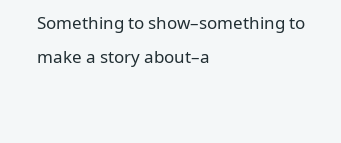Something to show–something to make a story about–a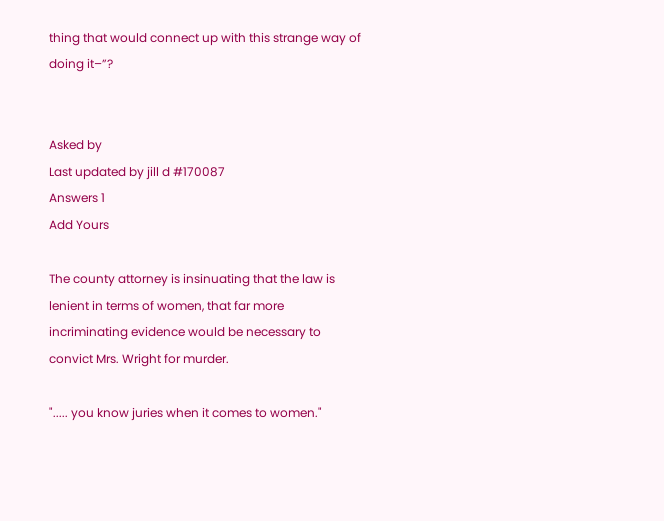thing that would connect up with this strange way of doing it–”?


Asked by
Last updated by jill d #170087
Answers 1
Add Yours

The county attorney is insinuating that the law is lenient in terms of women, that far more incriminating evidence would be necessary to convict Mrs. Wright for murder.

"..... you know juries when it comes to women."